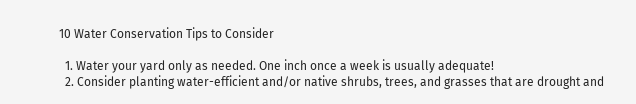10 Water Conservation Tips to Consider

  1. Water your yard only as needed. One inch once a week is usually adequate!
  2. Consider planting water-efficient and/or native shrubs, trees, and grasses that are drought and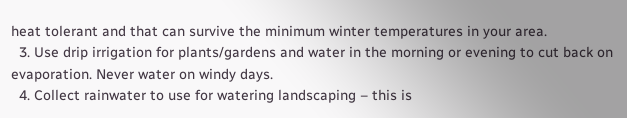heat tolerant and that can survive the minimum winter temperatures in your area.
  3. Use drip irrigation for plants/gardens and water in the morning or evening to cut back on evaporation. Never water on windy days.
  4. Collect rainwater to use for watering landscaping – this is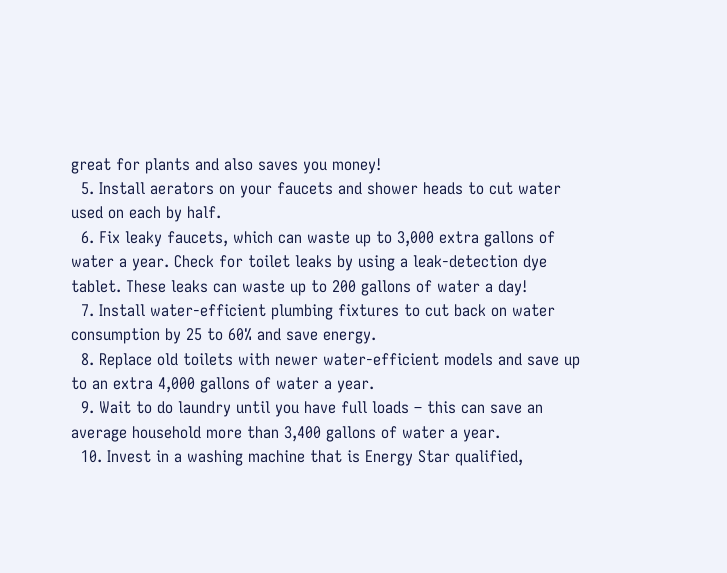great for plants and also saves you money!
  5. Install aerators on your faucets and shower heads to cut water used on each by half.
  6. Fix leaky faucets, which can waste up to 3,000 extra gallons of water a year. Check for toilet leaks by using a leak-detection dye tablet. These leaks can waste up to 200 gallons of water a day!
  7. Install water-efficient plumbing fixtures to cut back on water consumption by 25 to 60% and save energy.
  8. Replace old toilets with newer water-efficient models and save up to an extra 4,000 gallons of water a year.
  9. Wait to do laundry until you have full loads – this can save an average household more than 3,400 gallons of water a year.
  10. Invest in a washing machine that is Energy Star qualified,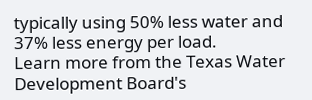typically using 50% less water and 37% less energy per load.
Learn more from the Texas Water Development Board's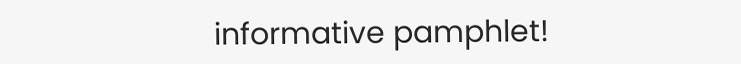informative pamphlet!